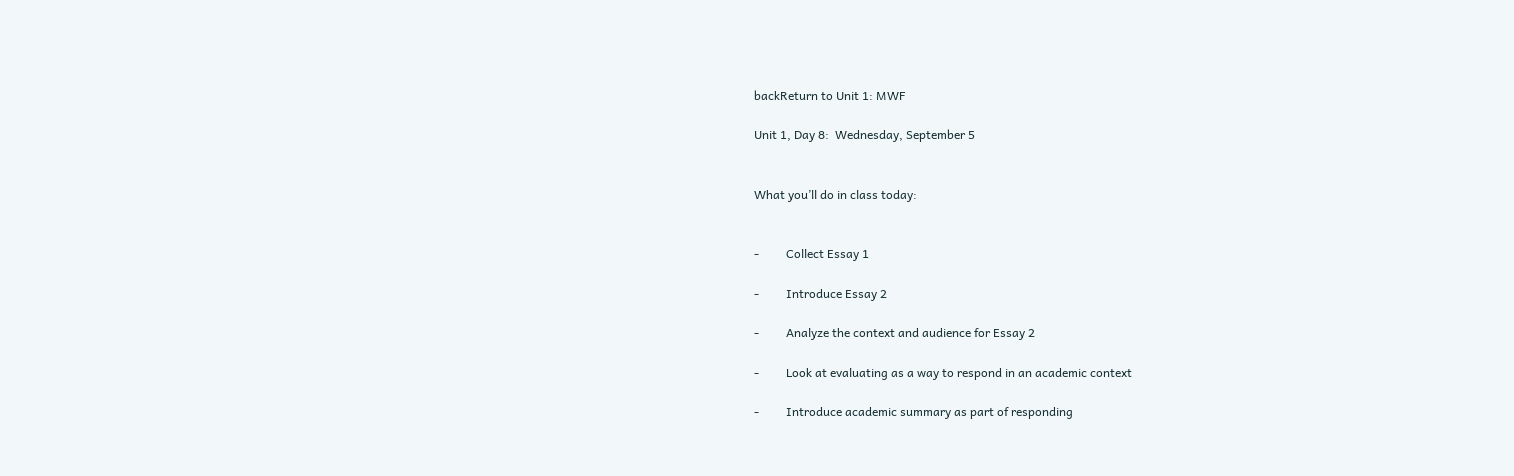backReturn to Unit 1: MWF

Unit 1, Day 8:  Wednesday, September 5


What you’ll do in class today:


-         Collect Essay 1

-         Introduce Essay 2

-         Analyze the context and audience for Essay 2

-         Look at evaluating as a way to respond in an academic context

-         Introduce academic summary as part of responding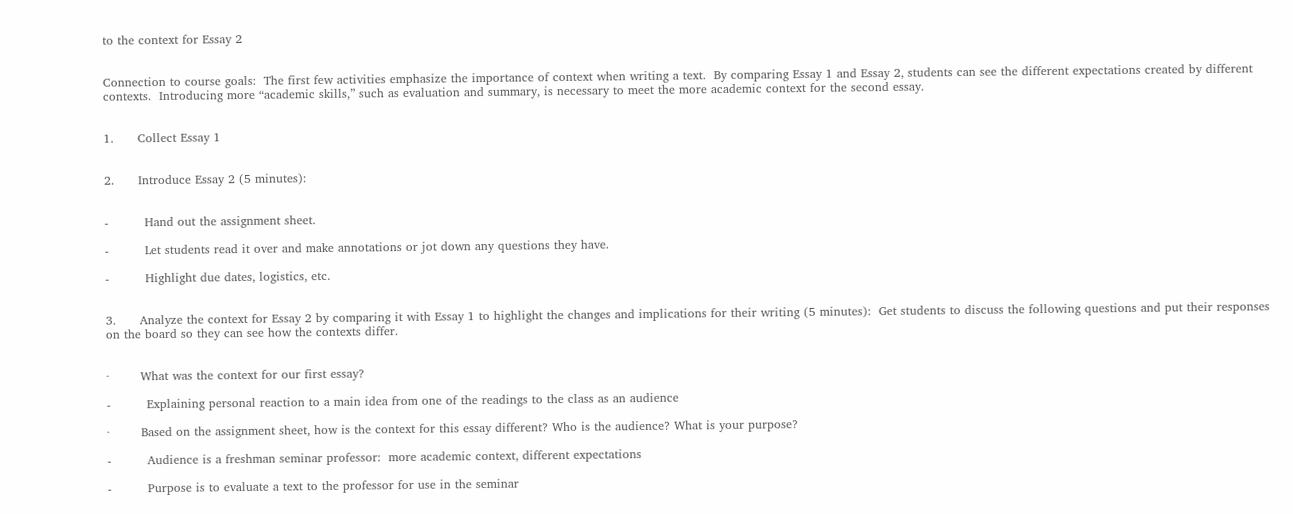to the context for Essay 2


Connection to course goals:  The first few activities emphasize the importance of context when writing a text.  By comparing Essay 1 and Essay 2, students can see the different expectations created by different contexts.  Introducing more “academic skills,” such as evaluation and summary, is necessary to meet the more academic context for the second essay.


1.      Collect Essay 1


2.      Introduce Essay 2 (5 minutes):


-         Hand out the assignment sheet.

-         Let students read it over and make annotations or jot down any questions they have.

-         Highlight due dates, logistics, etc.


3.      Analyze the context for Essay 2 by comparing it with Essay 1 to highlight the changes and implications for their writing (5 minutes):  Get students to discuss the following questions and put their responses on the board so they can see how the contexts differ.


·        What was the context for our first essay?

-         Explaining personal reaction to a main idea from one of the readings to the class as an audience

·        Based on the assignment sheet, how is the context for this essay different? Who is the audience? What is your purpose?

-         Audience is a freshman seminar professor:  more academic context, different expectations

-         Purpose is to evaluate a text to the professor for use in the seminar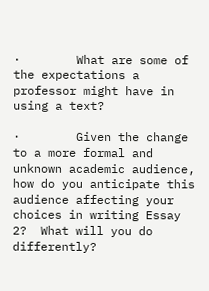·        What are some of the expectations a professor might have in using a text?

·        Given the change to a more formal and unknown academic audience, how do you anticipate this audience affecting your choices in writing Essay 2?  What will you do differently?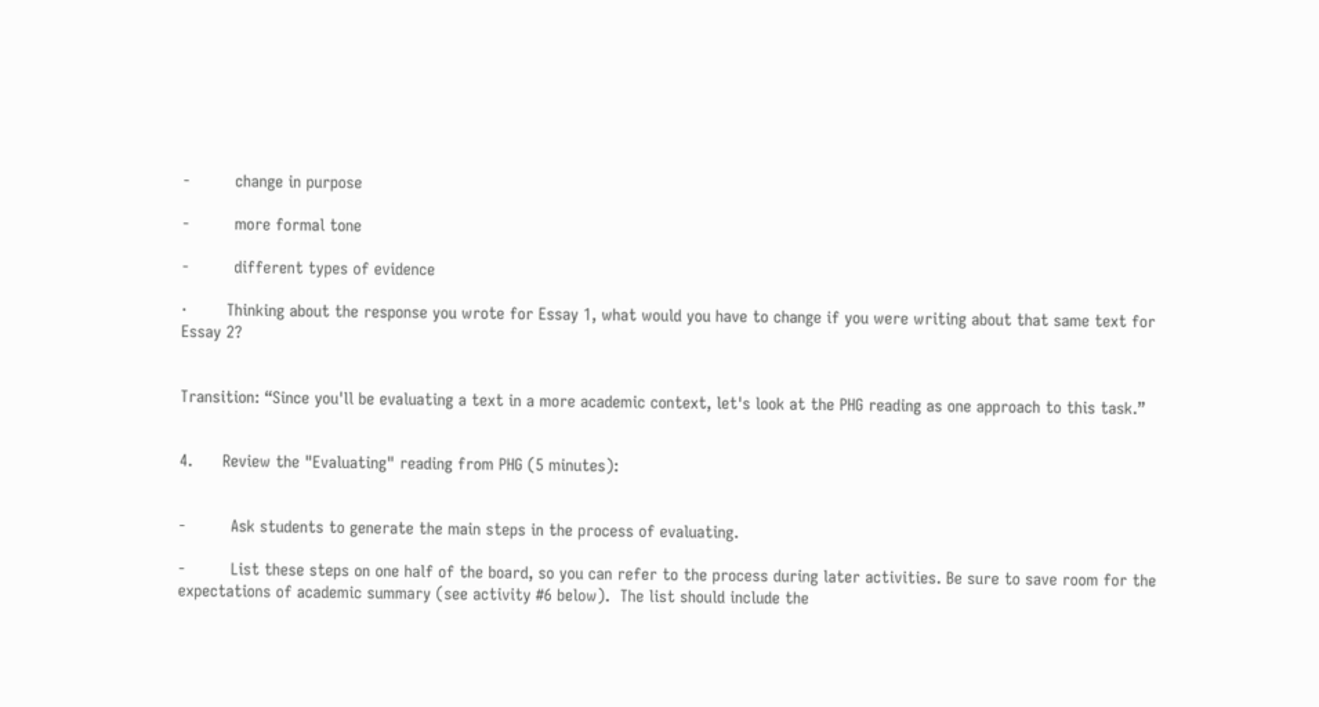-         change in purpose

-         more formal tone

-         different types of evidence

·        Thinking about the response you wrote for Essay 1, what would you have to change if you were writing about that same text for Essay 2?


Transition: “Since you'll be evaluating a text in a more academic context, let's look at the PHG reading as one approach to this task.”


4.      Review the "Evaluating" reading from PHG (5 minutes):


-         Ask students to generate the main steps in the process of evaluating.

-         List these steps on one half of the board, so you can refer to the process during later activities. Be sure to save room for the expectations of academic summary (see activity #6 below).  The list should include the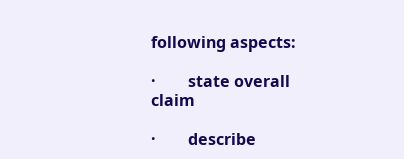following aspects:

·        state overall claim

·        describe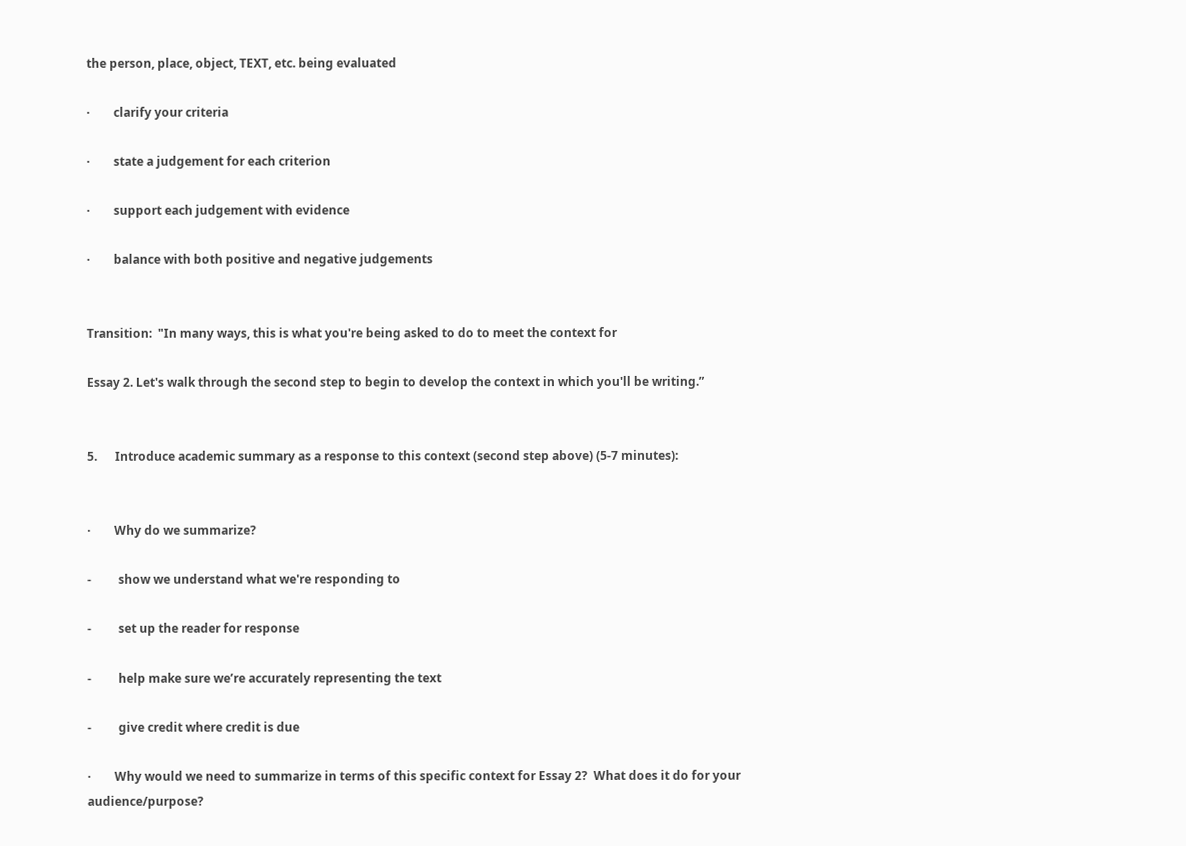the person, place, object, TEXT, etc. being evaluated

·        clarify your criteria

·        state a judgement for each criterion

·        support each judgement with evidence

·        balance with both positive and negative judgements


Transition:  "In many ways, this is what you're being asked to do to meet the context for

Essay 2. Let's walk through the second step to begin to develop the context in which you'll be writing.”


5.      Introduce academic summary as a response to this context (second step above) (5-7 minutes):


·        Why do we summarize?

-         show we understand what we're responding to

-         set up the reader for response

-         help make sure we’re accurately representing the text

-         give credit where credit is due

·        Why would we need to summarize in terms of this specific context for Essay 2?  What does it do for your audience/purpose?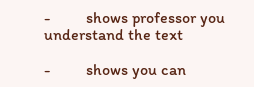-         shows professor you understand the text

-         shows you can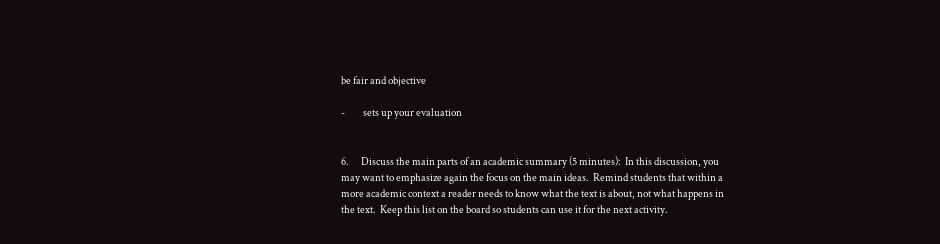be fair and objective

-         sets up your evaluation


6.      Discuss the main parts of an academic summary (5 minutes):  In this discussion, you may want to emphasize again the focus on the main ideas.  Remind students that within a more academic context a reader needs to know what the text is about, not what happens in the text.  Keep this list on the board so students can use it for the next activity.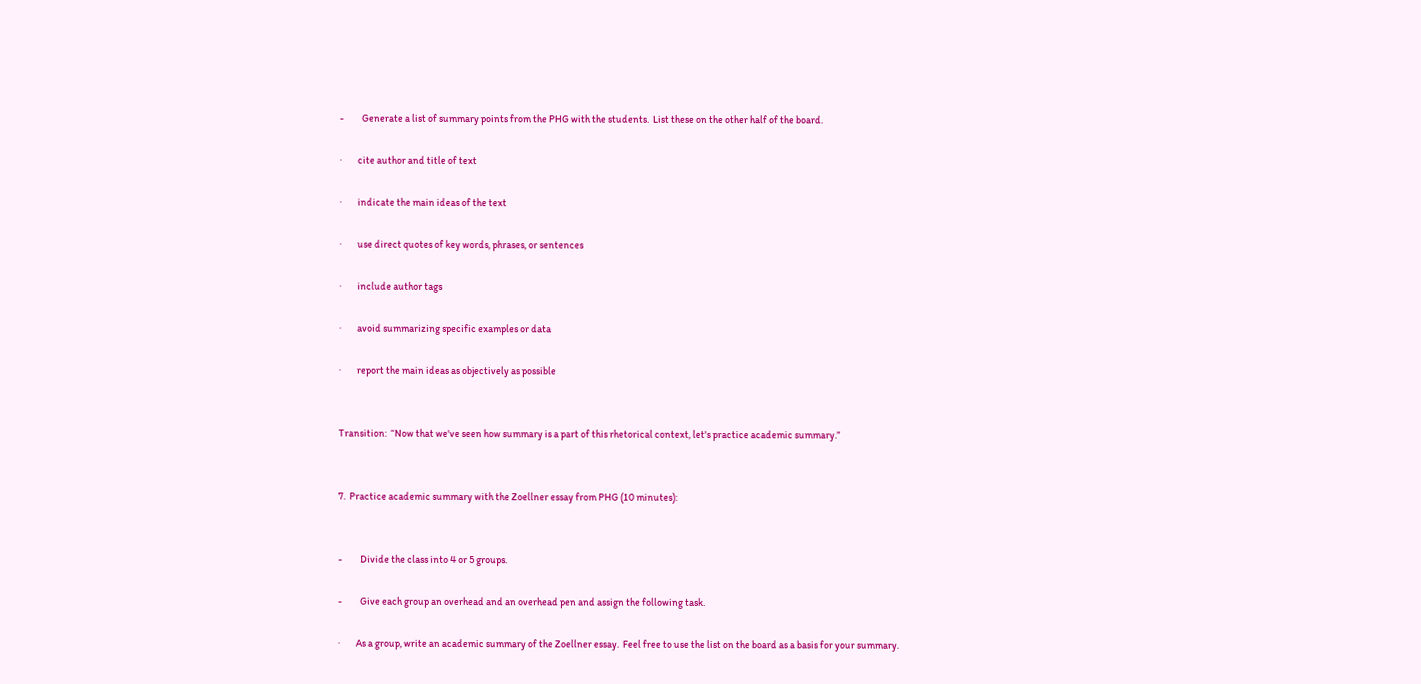-         Generate a list of summary points from the PHG with the students.  List these on the other half of the board.

·        cite author and title of text

·        indicate the main ideas of the text

·        use direct quotes of key words, phrases, or sentences

·        include author tags

·        avoid summarizing specific examples or data

·        report the main ideas as objectively as possible


Transition:  “Now that we've seen how summary is a part of this rhetorical context, let's practice academic summary.”


7.  Practice academic summary with the Zoellner essay from PHG (10 minutes):


-         Divide the class into 4 or 5 groups.

-         Give each group an overhead and an overhead pen and assign the following task.

·        As a group, write an academic summary of the Zoellner essay.  Feel free to use the list on the board as a basis for your summary.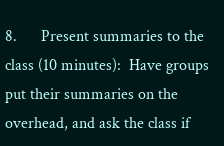8.      Present summaries to the class (10 minutes):  Have groups put their summaries on the overhead, and ask the class if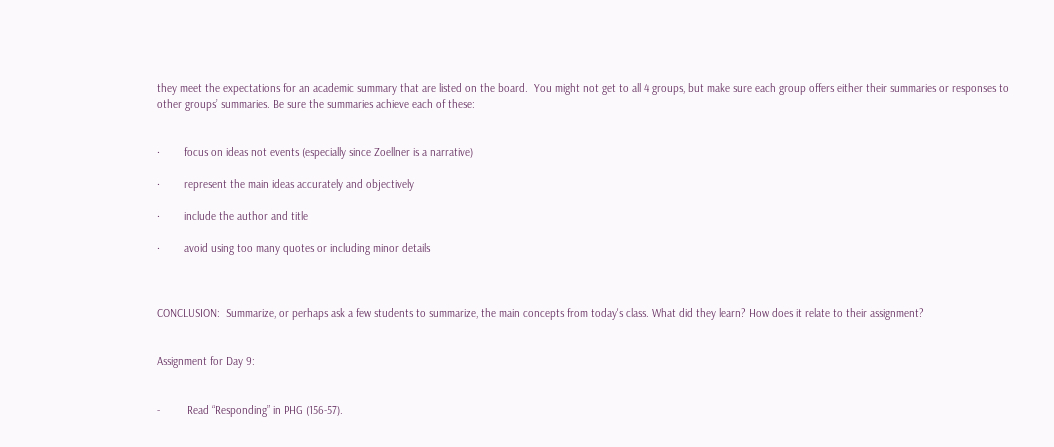they meet the expectations for an academic summary that are listed on the board.  You might not get to all 4 groups, but make sure each group offers either their summaries or responses to other groups’ summaries. Be sure the summaries achieve each of these:


·        focus on ideas not events (especially since Zoellner is a narrative)

·        represent the main ideas accurately and objectively

·        include the author and title

·        avoid using too many quotes or including minor details



CONCLUSION:  Summarize, or perhaps ask a few students to summarize, the main concepts from today's class. What did they learn? How does it relate to their assignment?


Assignment for Day 9:


-         Read “Responding” in PHG (156-57).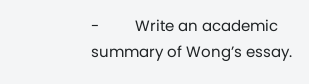-         Write an academic summary of Wong’s essay.